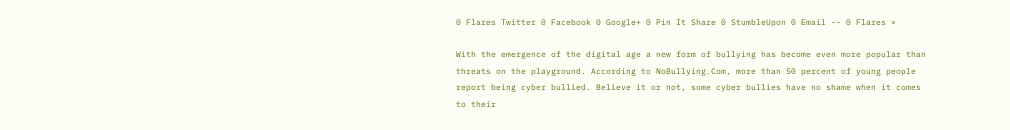0 Flares Twitter 0 Facebook 0 Google+ 0 Pin It Share 0 StumbleUpon 0 Email -- 0 Flares ×

With the emergence of the digital age a new form of bullying has become even more popular than threats on the playground. According to NoBullying.Com, more than 50 percent of young people report being cyber bullied. Believe it or not, some cyber bullies have no shame when it comes to their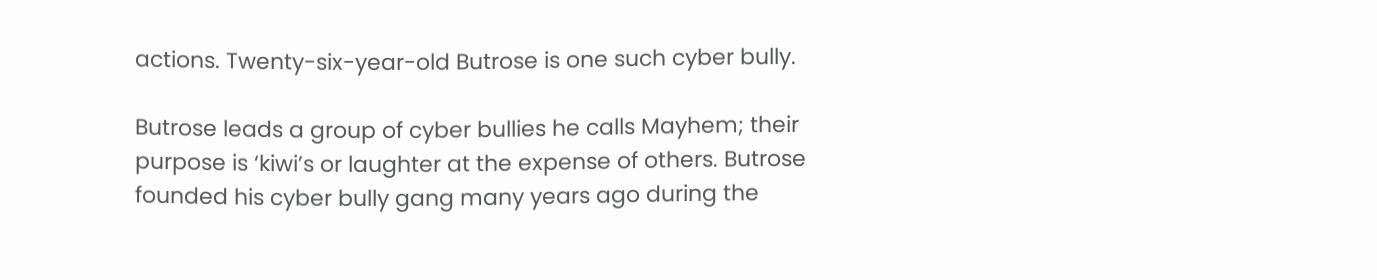actions. Twenty-six-year-old Butrose is one such cyber bully.

Butrose leads a group of cyber bullies he calls Mayhem; their purpose is ‘kiwi’s or laughter at the expense of others. Butrose founded his cyber bully gang many years ago during the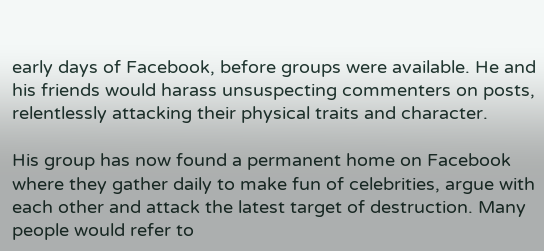early days of Facebook, before groups were available. He and his friends would harass unsuspecting commenters on posts, relentlessly attacking their physical traits and character.

His group has now found a permanent home on Facebook where they gather daily to make fun of celebrities, argue with each other and attack the latest target of destruction. Many people would refer to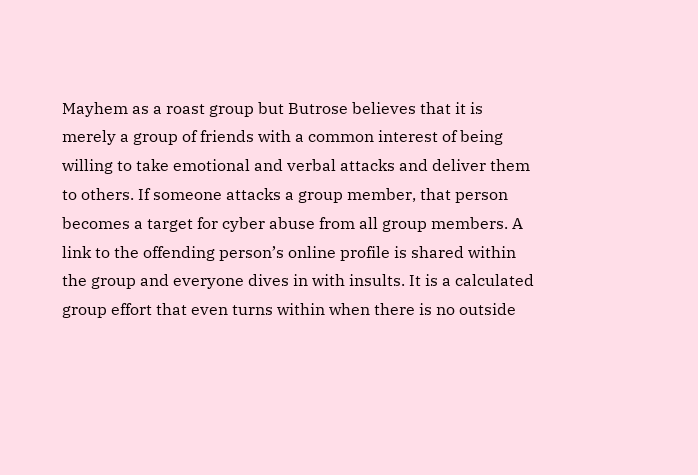Mayhem as a roast group but Butrose believes that it is merely a group of friends with a common interest of being willing to take emotional and verbal attacks and deliver them to others. If someone attacks a group member, that person becomes a target for cyber abuse from all group members. A link to the offending person’s online profile is shared within the group and everyone dives in with insults. It is a calculated group effort that even turns within when there is no outside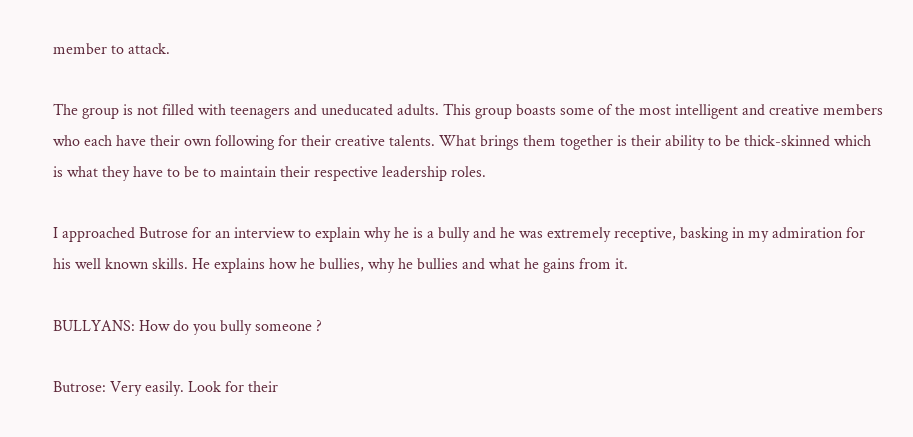member to attack.

The group is not filled with teenagers and uneducated adults. This group boasts some of the most intelligent and creative members who each have their own following for their creative talents. What brings them together is their ability to be thick-skinned which is what they have to be to maintain their respective leadership roles.

I approached Butrose for an interview to explain why he is a bully and he was extremely receptive, basking in my admiration for his well known skills. He explains how he bullies, why he bullies and what he gains from it.

BULLYANS: How do you bully someone ?

Butrose: Very easily. Look for their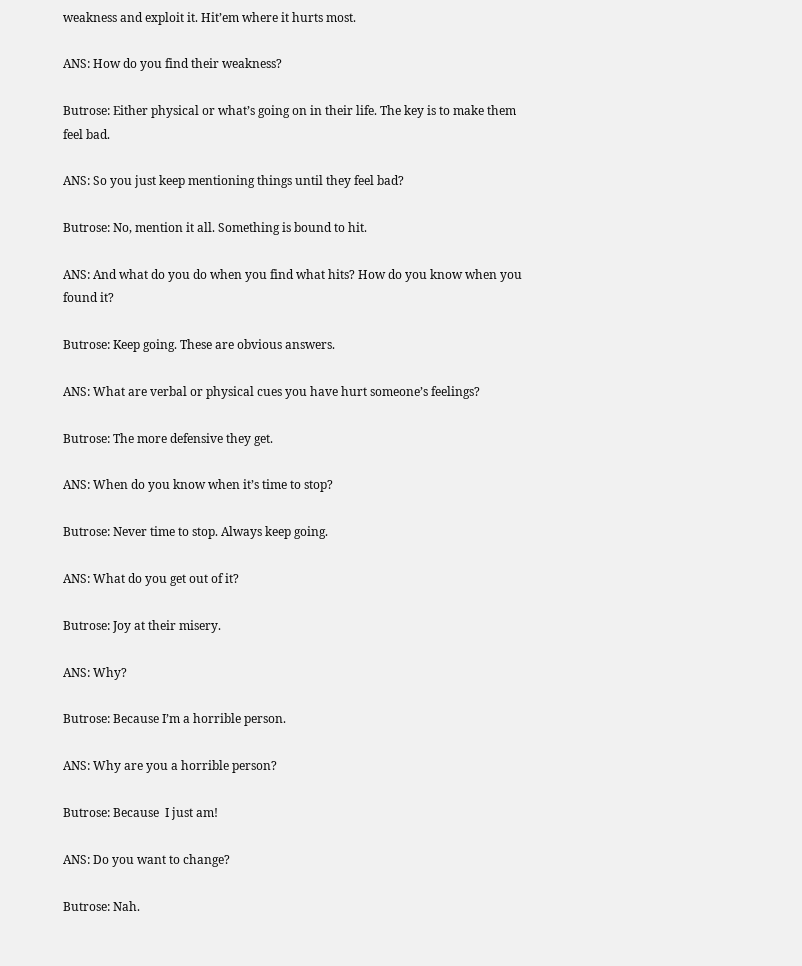weakness and exploit it. Hit’em where it hurts most.

ANS: How do you find their weakness?

Butrose: Either physical or what’s going on in their life. The key is to make them feel bad.

ANS: So you just keep mentioning things until they feel bad?

Butrose: No, mention it all. Something is bound to hit.

ANS: And what do you do when you find what hits? How do you know when you found it?

Butrose: Keep going. These are obvious answers.

ANS: What are verbal or physical cues you have hurt someone’s feelings?

Butrose: The more defensive they get.

ANS: When do you know when it’s time to stop?

Butrose: Never time to stop. Always keep going.

ANS: What do you get out of it?

Butrose: Joy at their misery.

ANS: Why?

Butrose: Because I’m a horrible person.

ANS: Why are you a horrible person?

Butrose: Because  I just am!

ANS: Do you want to change?

Butrose: Nah.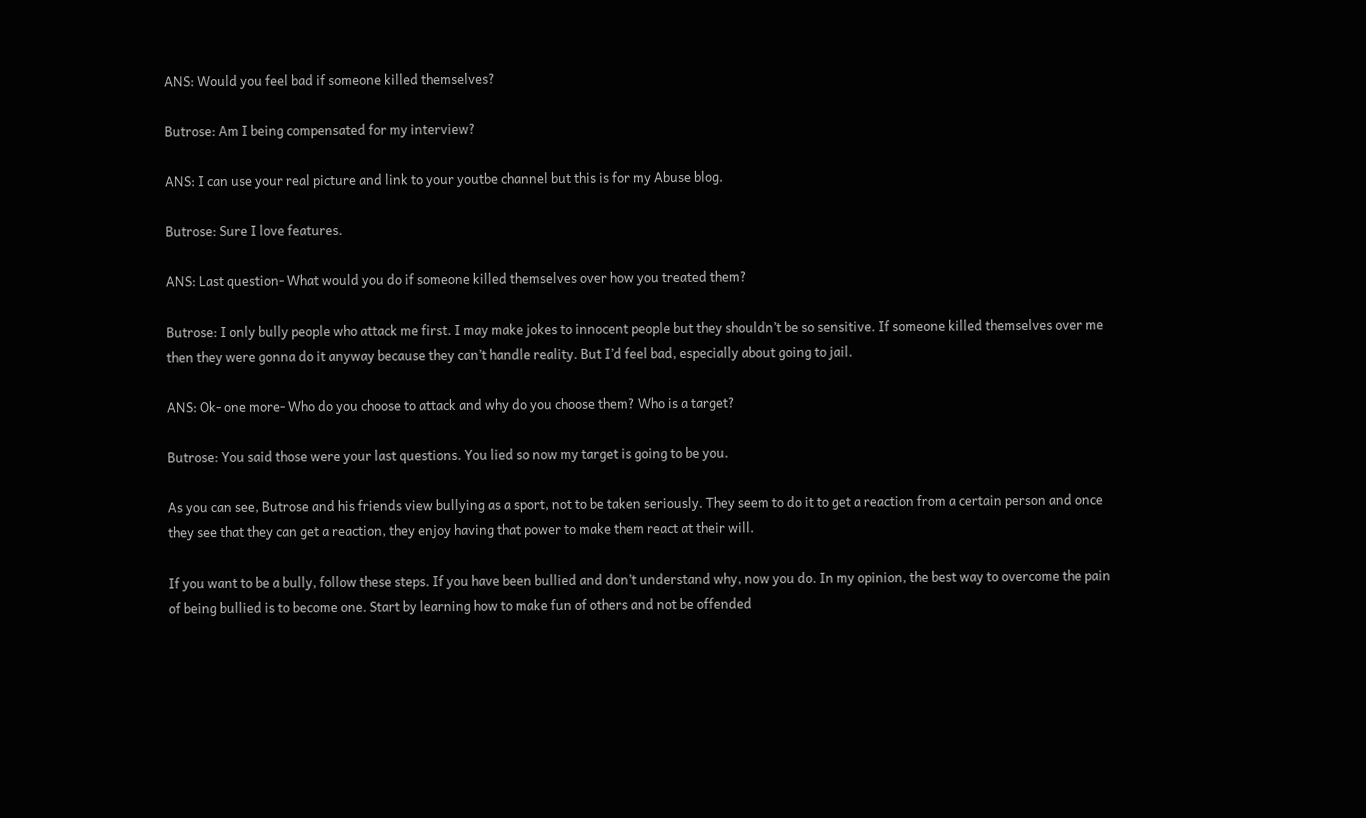ANS: Would you feel bad if someone killed themselves?

Butrose: Am I being compensated for my interview?

ANS: I can use your real picture and link to your youtbe channel but this is for my Abuse blog.

Butrose: Sure I love features.

ANS: Last question- What would you do if someone killed themselves over how you treated them?

Butrose: I only bully people who attack me first. I may make jokes to innocent people but they shouldn’t be so sensitive. If someone killed themselves over me then they were gonna do it anyway because they can’t handle reality. But I’d feel bad, especially about going to jail.

ANS: Ok- one more- Who do you choose to attack and why do you choose them? Who is a target?

Butrose: You said those were your last questions. You lied so now my target is going to be you.

As you can see, Butrose and his friends view bullying as a sport, not to be taken seriously. They seem to do it to get a reaction from a certain person and once they see that they can get a reaction, they enjoy having that power to make them react at their will.

If you want to be a bully, follow these steps. If you have been bullied and don’t understand why, now you do. In my opinion, the best way to overcome the pain of being bullied is to become one. Start by learning how to make fun of others and not be offended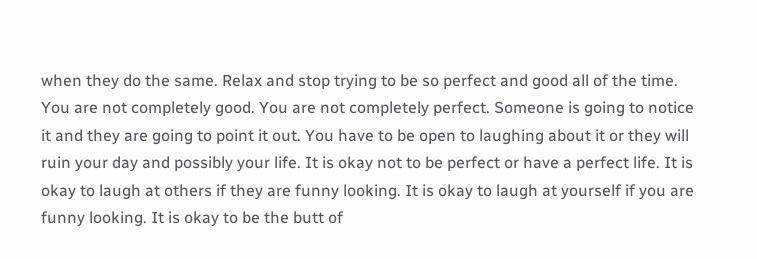when they do the same. Relax and stop trying to be so perfect and good all of the time. You are not completely good. You are not completely perfect. Someone is going to notice it and they are going to point it out. You have to be open to laughing about it or they will ruin your day and possibly your life. It is okay not to be perfect or have a perfect life. It is okay to laugh at others if they are funny looking. It is okay to laugh at yourself if you are funny looking. It is okay to be the butt of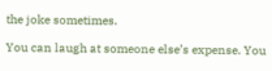the joke sometimes.

You can laugh at someone else’s expense. You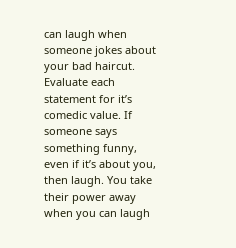can laugh when someone jokes about your bad haircut. Evaluate each statement for it’s comedic value. If someone says something funny, even if it’s about you, then laugh. You take their power away when you can laugh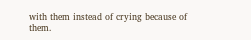with them instead of crying because of them.